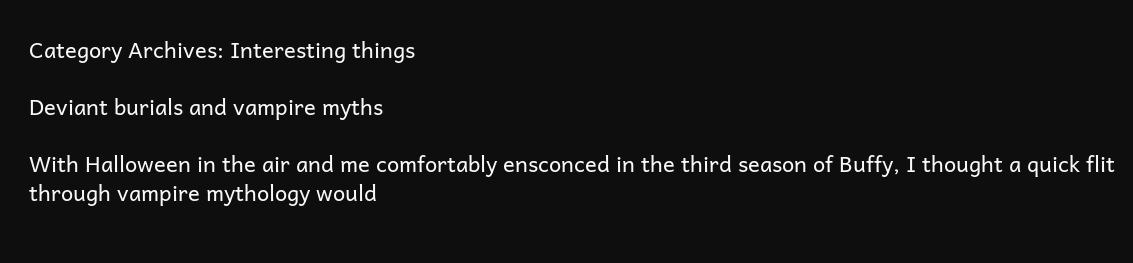Category Archives: Interesting things

Deviant burials and vampire myths

With Halloween in the air and me comfortably ensconced in the third season of Buffy, I thought a quick flit through vampire mythology would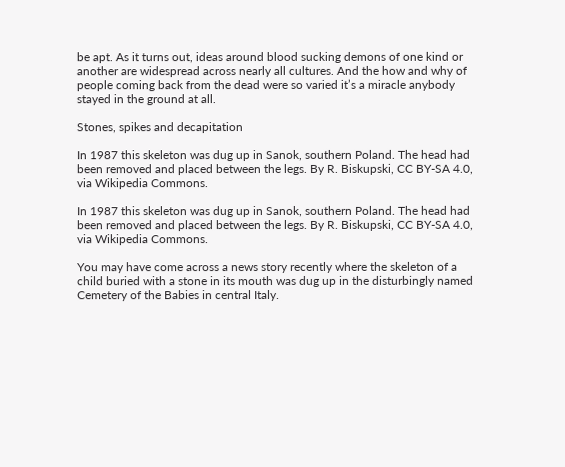be apt. As it turns out, ideas around blood sucking demons of one kind or another are widespread across nearly all cultures. And the how and why of people coming back from the dead were so varied it’s a miracle anybody stayed in the ground at all.

Stones, spikes and decapitation

In 1987 this skeleton was dug up in Sanok, southern Poland. The head had been removed and placed between the legs. By R. Biskupski, CC BY-SA 4.0, via Wikipedia Commons.

In 1987 this skeleton was dug up in Sanok, southern Poland. The head had been removed and placed between the legs. By R. Biskupski, CC BY-SA 4.0, via Wikipedia Commons.

You may have come across a news story recently where the skeleton of a child buried with a stone in its mouth was dug up in the disturbingly named Cemetery of the Babies in central Italy.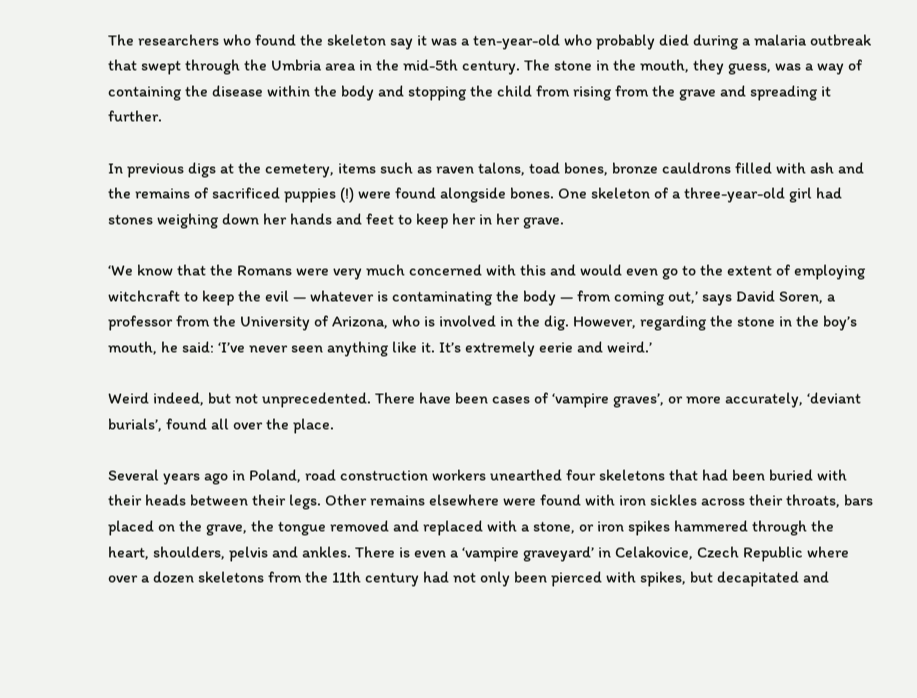The researchers who found the skeleton say it was a ten-year-old who probably died during a malaria outbreak that swept through the Umbria area in the mid-5th century. The stone in the mouth, they guess, was a way of containing the disease within the body and stopping the child from rising from the grave and spreading it further.

In previous digs at the cemetery, items such as raven talons, toad bones, bronze cauldrons filled with ash and the remains of sacrificed puppies (!) were found alongside bones. One skeleton of a three-year-old girl had stones weighing down her hands and feet to keep her in her grave.

‘We know that the Romans were very much concerned with this and would even go to the extent of employing witchcraft to keep the evil — whatever is contaminating the body — from coming out,’ says David Soren, a professor from the University of Arizona, who is involved in the dig. However, regarding the stone in the boy’s mouth, he said: ‘I’ve never seen anything like it. It’s extremely eerie and weird.’

Weird indeed, but not unprecedented. There have been cases of ‘vampire graves’, or more accurately, ‘deviant burials’, found all over the place.

Several years ago in Poland, road construction workers unearthed four skeletons that had been buried with their heads between their legs. Other remains elsewhere were found with iron sickles across their throats, bars placed on the grave, the tongue removed and replaced with a stone, or iron spikes hammered through the heart, shoulders, pelvis and ankles. There is even a ‘vampire graveyard’ in Celakovice, Czech Republic where over a dozen skeletons from the 11th century had not only been pierced with spikes, but decapitated and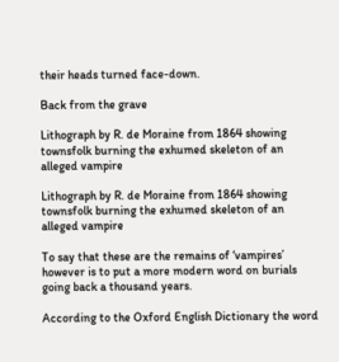their heads turned face-down.

Back from the grave

Lithograph by R. de Moraine from 1864 showing townsfolk burning the exhumed skeleton of an alleged vampire

Lithograph by R. de Moraine from 1864 showing townsfolk burning the exhumed skeleton of an alleged vampire

To say that these are the remains of ‘vampires’ however is to put a more modern word on burials going back a thousand years.

According to the Oxford English Dictionary the word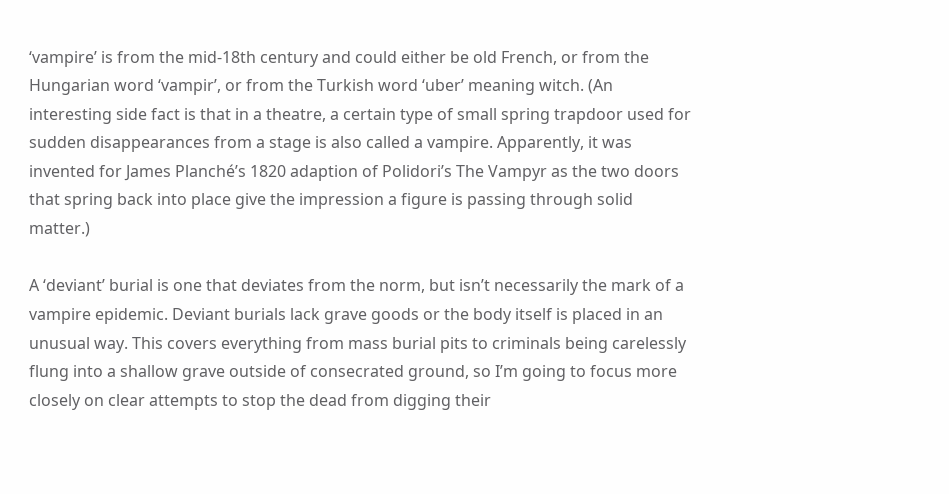‘vampire’ is from the mid-18th century and could either be old French, or from the Hungarian word ‘vampir’, or from the Turkish word ‘uber’ meaning witch. (An interesting side fact is that in a theatre, a certain type of small spring trapdoor used for sudden disappearances from a stage is also called a vampire. Apparently, it was invented for James Planché’s 1820 adaption of Polidori’s The Vampyr as the two doors that spring back into place give the impression a figure is passing through solid matter.)

A ‘deviant’ burial is one that deviates from the norm, but isn’t necessarily the mark of a vampire epidemic. Deviant burials lack grave goods or the body itself is placed in an unusual way. This covers everything from mass burial pits to criminals being carelessly flung into a shallow grave outside of consecrated ground, so I’m going to focus more closely on clear attempts to stop the dead from digging their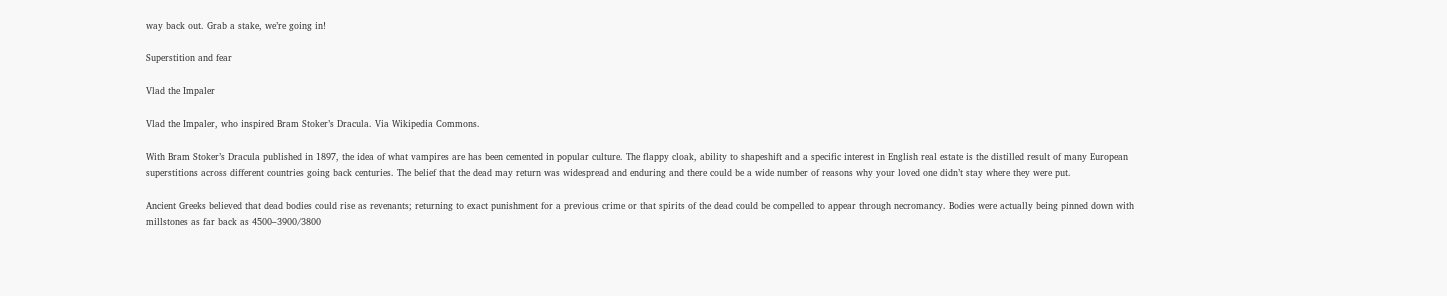way back out. Grab a stake, we’re going in!

Superstition and fear

Vlad the Impaler

Vlad the Impaler, who inspired Bram Stoker’s Dracula. Via Wikipedia Commons.

With Bram Stoker’s Dracula published in 1897, the idea of what vampires are has been cemented in popular culture. The flappy cloak, ability to shapeshift and a specific interest in English real estate is the distilled result of many European superstitions across different countries going back centuries. The belief that the dead may return was widespread and enduring and there could be a wide number of reasons why your loved one didn’t stay where they were put.

Ancient Greeks believed that dead bodies could rise as revenants; returning to exact punishment for a previous crime or that spirits of the dead could be compelled to appear through necromancy. Bodies were actually being pinned down with millstones as far back as 4500–3900/3800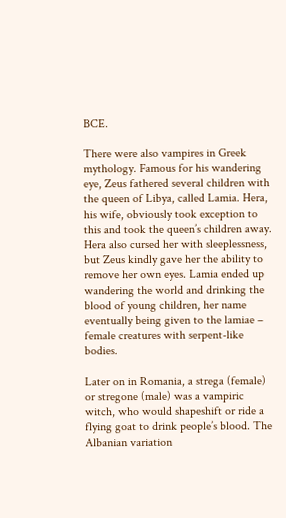BCE.

There were also vampires in Greek mythology. Famous for his wandering eye, Zeus fathered several children with the queen of Libya, called Lamia. Hera, his wife, obviously took exception to this and took the queen’s children away. Hera also cursed her with sleeplessness, but Zeus kindly gave her the ability to remove her own eyes. Lamia ended up wandering the world and drinking the blood of young children, her name eventually being given to the lamiae – female creatures with serpent-like bodies.

Later on in Romania, a strega (female) or stregone (male) was a vampiric witch, who would shapeshift or ride a flying goat to drink people’s blood. The Albanian variation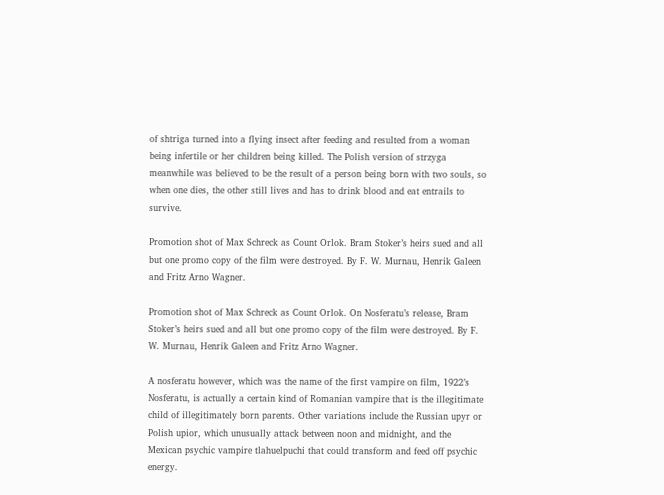of shtriga turned into a flying insect after feeding and resulted from a woman being infertile or her children being killed. The Polish version of strzyga meanwhile was believed to be the result of a person being born with two souls, so when one dies, the other still lives and has to drink blood and eat entrails to survive.

Promotion shot of Max Schreck as Count Orlok. Bram Stoker’s heirs sued and all but one promo copy of the film were destroyed. By F. W. Murnau, Henrik Galeen and Fritz Arno Wagner.

Promotion shot of Max Schreck as Count Orlok. On Nosferatu’s release, Bram Stoker’s heirs sued and all but one promo copy of the film were destroyed. By F. W. Murnau, Henrik Galeen and Fritz Arno Wagner.

A nosferatu however, which was the name of the first vampire on film, 1922’s Nosferatu, is actually a certain kind of Romanian vampire that is the illegitimate child of illegitimately born parents. Other variations include the Russian upyr or Polish upior, which unusually attack between noon and midnight, and the Mexican psychic vampire tlahuelpuchi that could transform and feed off psychic energy.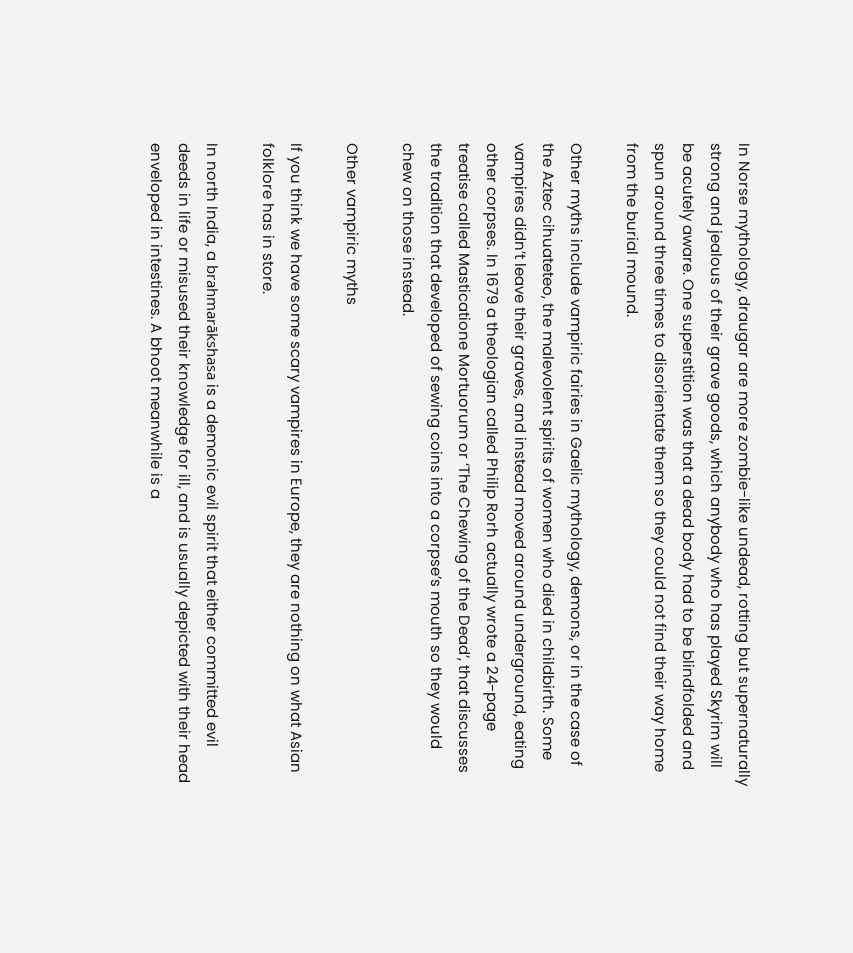In Norse mythology, draugar are more zombie-like undead, rotting but supernaturally strong and jealous of their grave goods, which anybody who has played Skyrim will be acutely aware. One superstition was that a dead body had to be blindfolded and spun around three times to disorientate them so they could not find their way home from the burial mound.

Other myths include vampiric fairies in Gaelic mythology, demons, or in the case of the Aztec cihuateteo, the malevolent spirits of women who died in childbirth. Some vampires didn’t leave their graves, and instead moved around underground, eating other corpses. In 1679 a theologian called Philip Rorh actually wrote a 24-page treatise called Masticatione Mortuorum or ‘The Chewing of the Dead’, that discusses the tradition that developed of sewing coins into a corpse’s mouth so they would chew on those instead.

Other vampiric myths

If you think we have some scary vampires in Europe, they are nothing on what Asian folklore has in store.

In north India, a brahmarākshasa is a demonic evil spirit that either committed evil deeds in life or misused their knowledge for ill, and is usually depicted with their head enveloped in intestines. A bhoot meanwhile is a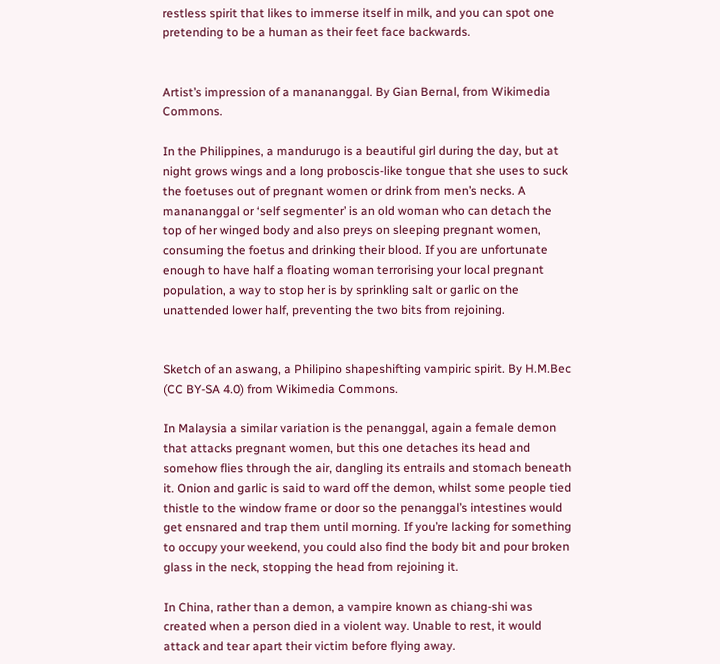restless spirit that likes to immerse itself in milk, and you can spot one pretending to be a human as their feet face backwards.


Artist’s impression of a manananggal. By Gian Bernal, from Wikimedia Commons.

In the Philippines, a mandurugo is a beautiful girl during the day, but at night grows wings and a long proboscis-like tongue that she uses to suck the foetuses out of pregnant women or drink from men’s necks. A manananggal or ‘self segmenter’ is an old woman who can detach the top of her winged body and also preys on sleeping pregnant women, consuming the foetus and drinking their blood. If you are unfortunate enough to have half a floating woman terrorising your local pregnant population, a way to stop her is by sprinkling salt or garlic on the unattended lower half, preventing the two bits from rejoining.


Sketch of an aswang, a Philipino shapeshifting vampiric spirit. By H.M.Bec (CC BY-SA 4.0) from Wikimedia Commons.

In Malaysia a similar variation is the penanggal, again a female demon that attacks pregnant women, but this one detaches its head and somehow flies through the air, dangling its entrails and stomach beneath it. Onion and garlic is said to ward off the demon, whilst some people tied thistle to the window frame or door so the penanggal’s intestines would get ensnared and trap them until morning. If you’re lacking for something to occupy your weekend, you could also find the body bit and pour broken glass in the neck, stopping the head from rejoining it.

In China, rather than a demon, a vampire known as chiang-shi was created when a person died in a violent way. Unable to rest, it would attack and tear apart their victim before flying away.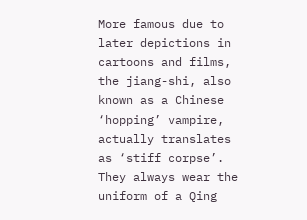More famous due to later depictions in cartoons and films, the jiang-shi, also known as a Chinese ‘hopping’ vampire, actually translates as ‘stiff corpse’. They always wear the uniform of a Qing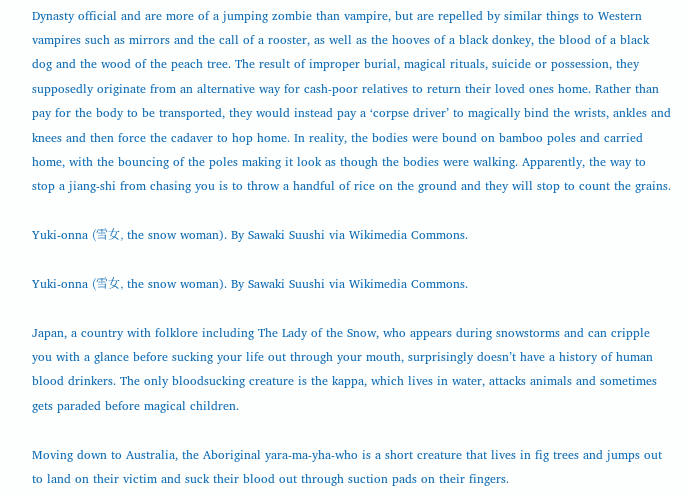Dynasty official and are more of a jumping zombie than vampire, but are repelled by similar things to Western vampires such as mirrors and the call of a rooster, as well as the hooves of a black donkey, the blood of a black dog and the wood of the peach tree. The result of improper burial, magical rituals, suicide or possession, they supposedly originate from an alternative way for cash-poor relatives to return their loved ones home. Rather than pay for the body to be transported, they would instead pay a ‘corpse driver’ to magically bind the wrists, ankles and knees and then force the cadaver to hop home. In reality, the bodies were bound on bamboo poles and carried home, with the bouncing of the poles making it look as though the bodies were walking. Apparently, the way to stop a jiang-shi from chasing you is to throw a handful of rice on the ground and they will stop to count the grains.

Yuki-onna (雪女, the snow woman). By Sawaki Suushi via Wikimedia Commons.

Yuki-onna (雪女, the snow woman). By Sawaki Suushi via Wikimedia Commons.

Japan, a country with folklore including The Lady of the Snow, who appears during snowstorms and can cripple you with a glance before sucking your life out through your mouth, surprisingly doesn’t have a history of human blood drinkers. The only bloodsucking creature is the kappa, which lives in water, attacks animals and sometimes gets paraded before magical children.

Moving down to Australia, the Aboriginal yara-ma-yha-who is a short creature that lives in fig trees and jumps out to land on their victim and suck their blood out through suction pads on their fingers.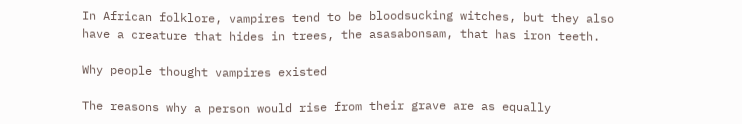In African folklore, vampires tend to be bloodsucking witches, but they also have a creature that hides in trees, the asasabonsam, that has iron teeth.

Why people thought vampires existed

The reasons why a person would rise from their grave are as equally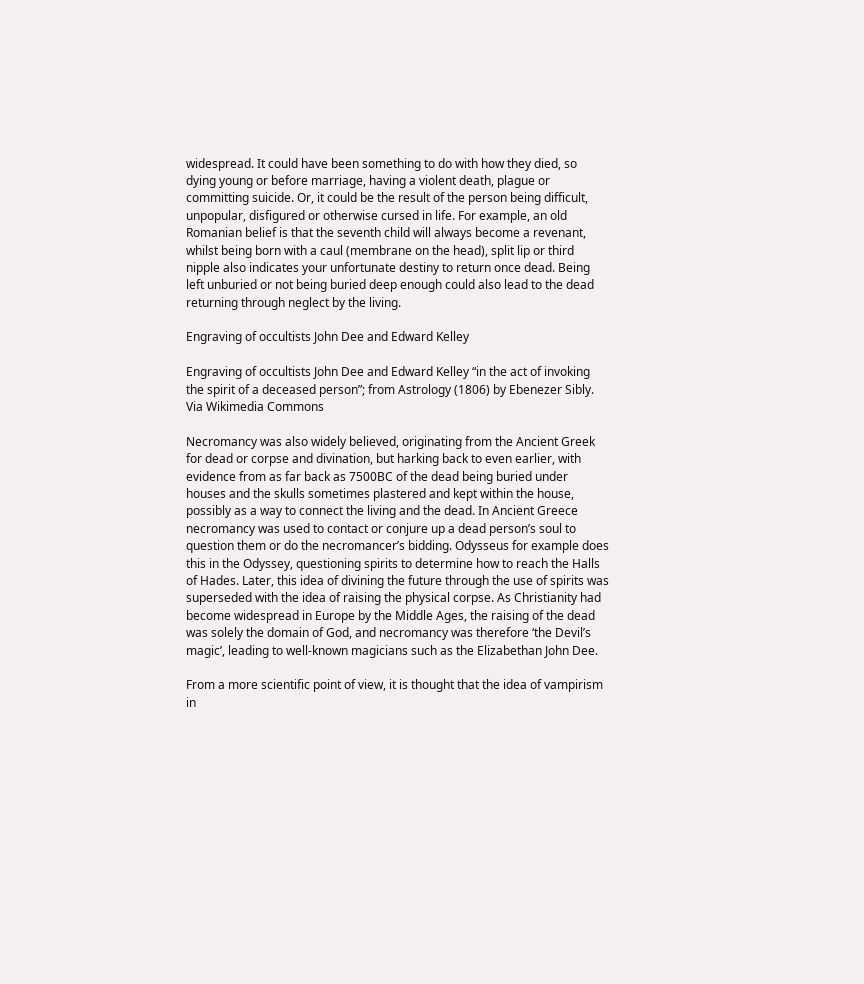widespread. It could have been something to do with how they died, so dying young or before marriage, having a violent death, plague or committing suicide. Or, it could be the result of the person being difficult, unpopular, disfigured or otherwise cursed in life. For example, an old Romanian belief is that the seventh child will always become a revenant, whilst being born with a caul (membrane on the head), split lip or third nipple also indicates your unfortunate destiny to return once dead. Being left unburied or not being buried deep enough could also lead to the dead returning through neglect by the living.

Engraving of occultists John Dee and Edward Kelley

Engraving of occultists John Dee and Edward Kelley “in the act of invoking the spirit of a deceased person”; from Astrology (1806) by Ebenezer Sibly. Via Wikimedia Commons

Necromancy was also widely believed, originating from the Ancient Greek for dead or corpse and divination, but harking back to even earlier, with evidence from as far back as 7500BC of the dead being buried under houses and the skulls sometimes plastered and kept within the house, possibly as a way to connect the living and the dead. In Ancient Greece necromancy was used to contact or conjure up a dead person’s soul to question them or do the necromancer’s bidding. Odysseus for example does this in the Odyssey, questioning spirits to determine how to reach the Halls of Hades. Later, this idea of divining the future through the use of spirits was superseded with the idea of raising the physical corpse. As Christianity had become widespread in Europe by the Middle Ages, the raising of the dead was solely the domain of God, and necromancy was therefore ‘the Devil’s magic’, leading to well-known magicians such as the Elizabethan John Dee.

From a more scientific point of view, it is thought that the idea of vampirism in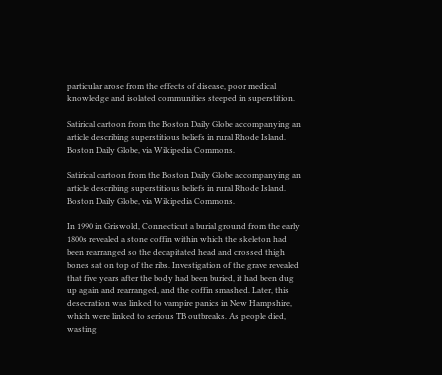particular arose from the effects of disease, poor medical knowledge and isolated communities steeped in superstition.

Satirical cartoon from the Boston Daily Globe accompanying an article describing superstitious beliefs in rural Rhode Island. Boston Daily Globe, via Wikipedia Commons.

Satirical cartoon from the Boston Daily Globe accompanying an article describing superstitious beliefs in rural Rhode Island. Boston Daily Globe, via Wikipedia Commons.

In 1990 in Griswold, Connecticut a burial ground from the early 1800s revealed a stone coffin within which the skeleton had been rearranged so the decapitated head and crossed thigh bones sat on top of the ribs. Investigation of the grave revealed that five years after the body had been buried, it had been dug up again and rearranged, and the coffin smashed. Later, this desecration was linked to vampire panics in New Hampshire, which were linked to serious TB outbreaks. As people died, wasting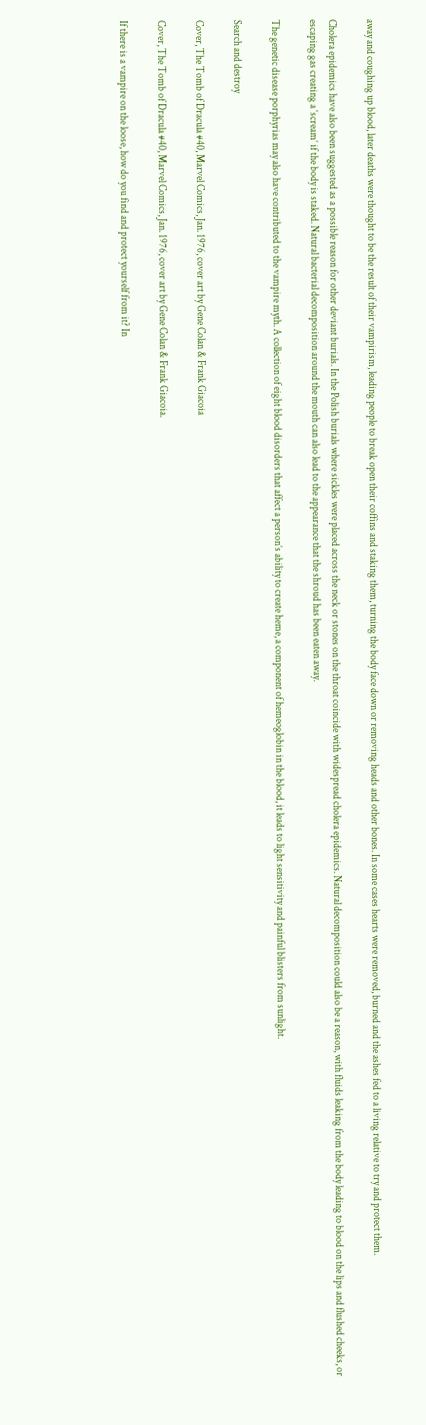away and coughing up blood, later deaths were thought to be the result of their vampirism, leading people to break open their coffins and staking them, turning the body face down or removing heads and other bones. In some cases hearts were removed, burned and the ashes fed to a living relative to try and protect them.

Cholera epidemics have also been suggested as a possible reason for other deviant burials. In the Polish burials where sickles were placed across the neck or stones on the throat coincide with widespread cholera epidemics. Natural decomposition could also be a reason, with fluids leaking from the body leading to blood on the lips and flushed cheeks, or escaping gas creating a ‘scream’ if the body is staked. Natural bacterial decomposition around the mouth can also lead to the appearance that the shroud has been eaten away.

The genetic disease porphyrias may also have contributed to the vampire myth. A collection of eight blood disorders that affect a person’s ability to create heme, a component of hemeoglobin in the blood, it leads to light sensitivity and painful blisters from sunlight.

Search and destroy

Cover, The Tomb of Dracula #40, Marvel Comics, Jan. 1976, cover art by Gene Colan & Frank Giacoia

Cover, The Tomb of Dracula #40, Marvel Comics, Jan. 1976, cover art by Gene Colan & Frank Giacoia.

If there is a vampire on the loose, how do you find and protect yourself from it? In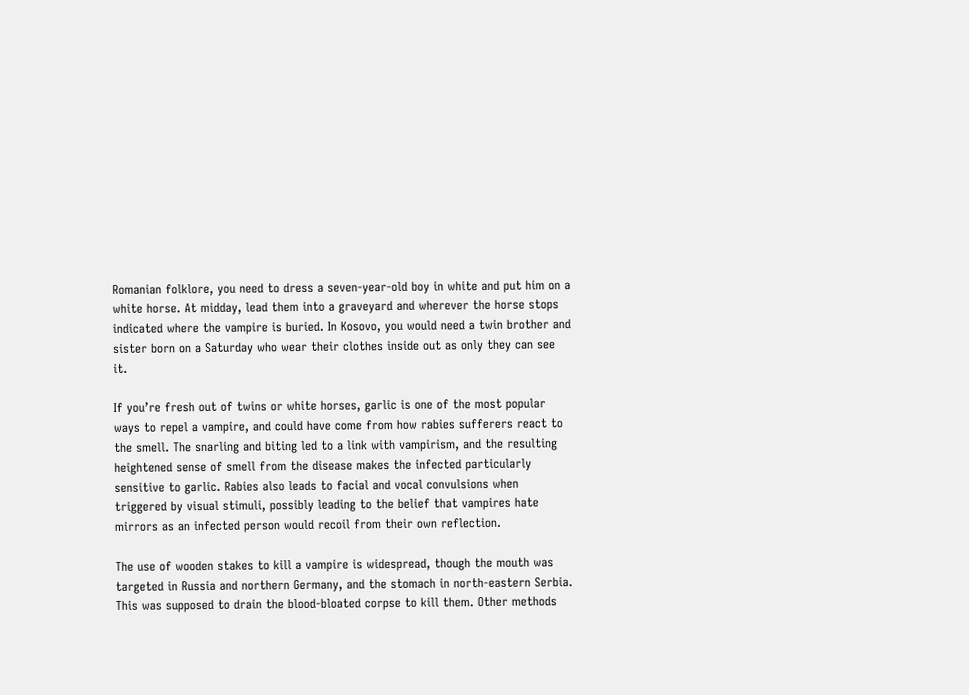Romanian folklore, you need to dress a seven-year-old boy in white and put him on a white horse. At midday, lead them into a graveyard and wherever the horse stops indicated where the vampire is buried. In Kosovo, you would need a twin brother and sister born on a Saturday who wear their clothes inside out as only they can see it.

If you’re fresh out of twins or white horses, garlic is one of the most popular ways to repel a vampire, and could have come from how rabies sufferers react to the smell. The snarling and biting led to a link with vampirism, and the resulting heightened sense of smell from the disease makes the infected particularly sensitive to garlic. Rabies also leads to facial and vocal convulsions when triggered by visual stimuli, possibly leading to the belief that vampires hate mirrors as an infected person would recoil from their own reflection.

The use of wooden stakes to kill a vampire is widespread, though the mouth was targeted in Russia and northern Germany, and the stomach in north-eastern Serbia. This was supposed to drain the blood-bloated corpse to kill them. Other methods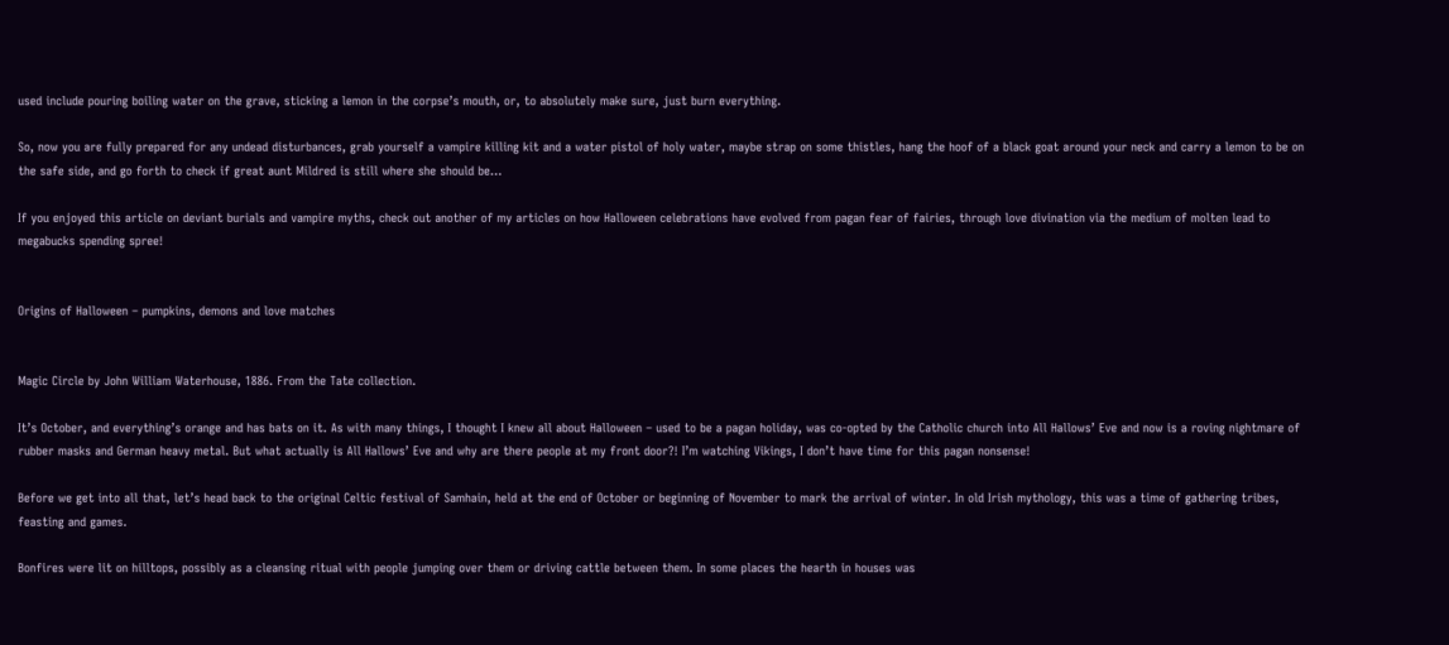used include pouring boiling water on the grave, sticking a lemon in the corpse’s mouth, or, to absolutely make sure, just burn everything.

So, now you are fully prepared for any undead disturbances, grab yourself a vampire killing kit and a water pistol of holy water, maybe strap on some thistles, hang the hoof of a black goat around your neck and carry a lemon to be on the safe side, and go forth to check if great aunt Mildred is still where she should be…

If you enjoyed this article on deviant burials and vampire myths, check out another of my articles on how Halloween celebrations have evolved from pagan fear of fairies, through love divination via the medium of molten lead to megabucks spending spree!


Origins of Halloween – pumpkins, demons and love matches


Magic Circle by John William Waterhouse, 1886. From the Tate collection.

It’s October, and everything’s orange and has bats on it. As with many things, I thought I knew all about Halloween – used to be a pagan holiday, was co-opted by the Catholic church into All Hallows’ Eve and now is a roving nightmare of rubber masks and German heavy metal. But what actually is All Hallows’ Eve and why are there people at my front door?! I’m watching Vikings, I don’t have time for this pagan nonsense!

Before we get into all that, let’s head back to the original Celtic festival of Samhain, held at the end of October or beginning of November to mark the arrival of winter. In old Irish mythology, this was a time of gathering tribes, feasting and games.

Bonfires were lit on hilltops, possibly as a cleansing ritual with people jumping over them or driving cattle between them. In some places the hearth in houses was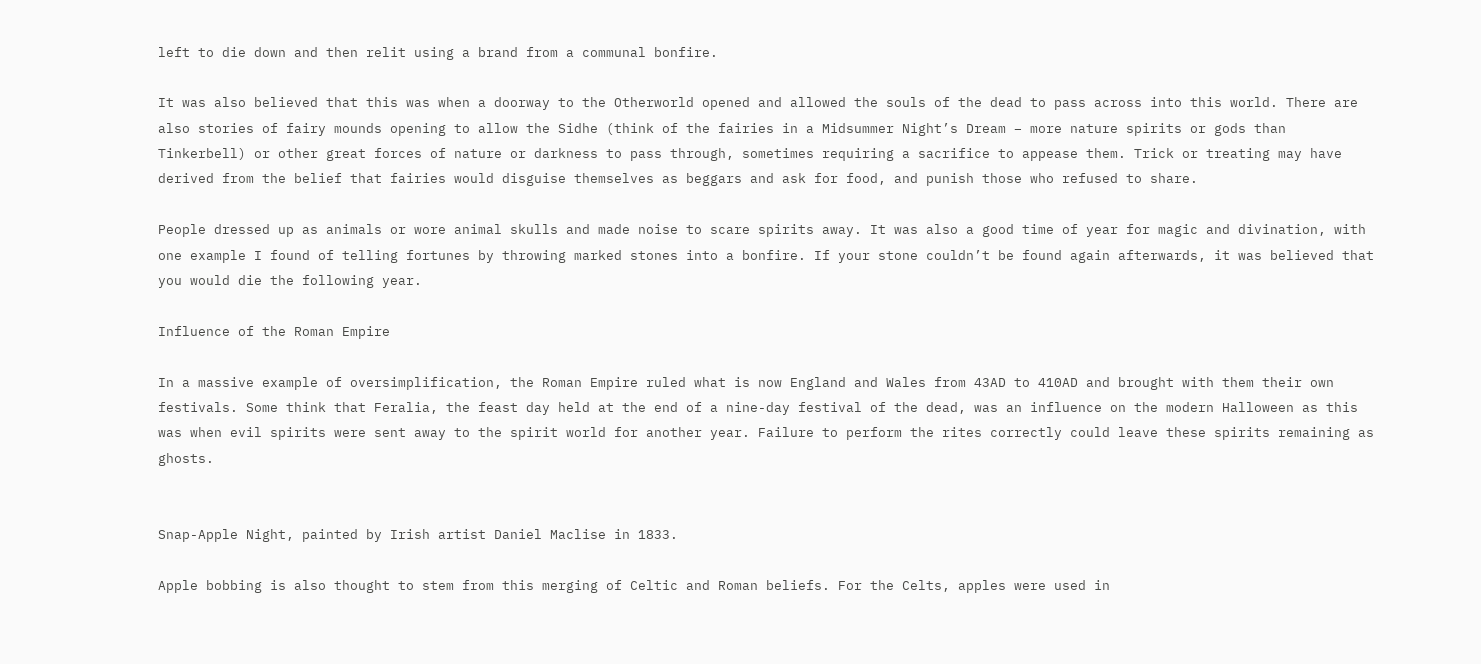left to die down and then relit using a brand from a communal bonfire.

It was also believed that this was when a doorway to the Otherworld opened and allowed the souls of the dead to pass across into this world. There are also stories of fairy mounds opening to allow the Sidhe (think of the fairies in a Midsummer Night’s Dream – more nature spirits or gods than Tinkerbell) or other great forces of nature or darkness to pass through, sometimes requiring a sacrifice to appease them. Trick or treating may have derived from the belief that fairies would disguise themselves as beggars and ask for food, and punish those who refused to share.

People dressed up as animals or wore animal skulls and made noise to scare spirits away. It was also a good time of year for magic and divination, with one example I found of telling fortunes by throwing marked stones into a bonfire. If your stone couldn’t be found again afterwards, it was believed that you would die the following year.

Influence of the Roman Empire

In a massive example of oversimplification, the Roman Empire ruled what is now England and Wales from 43AD to 410AD and brought with them their own festivals. Some think that Feralia, the feast day held at the end of a nine-day festival of the dead, was an influence on the modern Halloween as this was when evil spirits were sent away to the spirit world for another year. Failure to perform the rites correctly could leave these spirits remaining as ghosts.


Snap-Apple Night, painted by Irish artist Daniel Maclise in 1833.

Apple bobbing is also thought to stem from this merging of Celtic and Roman beliefs. For the Celts, apples were used in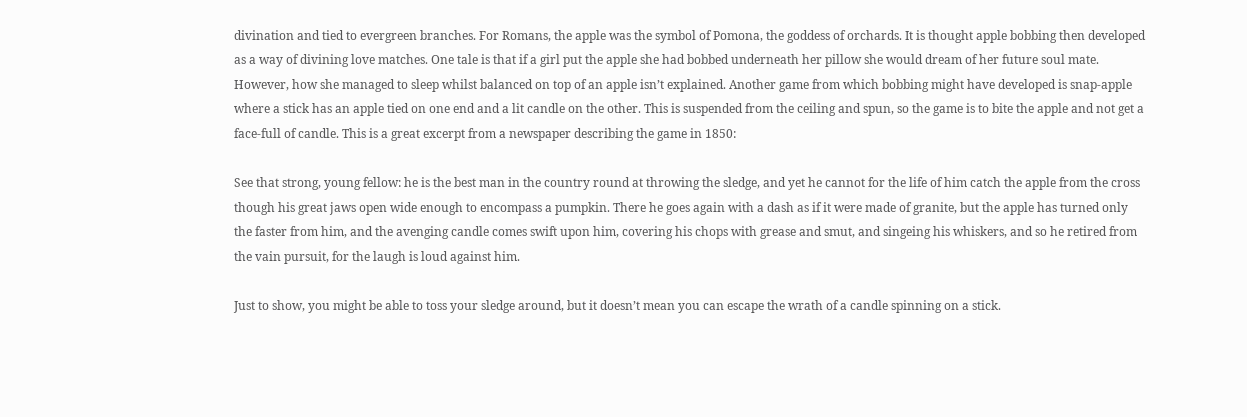divination and tied to evergreen branches. For Romans, the apple was the symbol of Pomona, the goddess of orchards. It is thought apple bobbing then developed as a way of divining love matches. One tale is that if a girl put the apple she had bobbed underneath her pillow she would dream of her future soul mate. However, how she managed to sleep whilst balanced on top of an apple isn’t explained. Another game from which bobbing might have developed is snap-apple where a stick has an apple tied on one end and a lit candle on the other. This is suspended from the ceiling and spun, so the game is to bite the apple and not get a face-full of candle. This is a great excerpt from a newspaper describing the game in 1850:

See that strong, young fellow: he is the best man in the country round at throwing the sledge, and yet he cannot for the life of him catch the apple from the cross though his great jaws open wide enough to encompass a pumpkin. There he goes again with a dash as if it were made of granite, but the apple has turned only the faster from him, and the avenging candle comes swift upon him, covering his chops with grease and smut, and singeing his whiskers, and so he retired from the vain pursuit, for the laugh is loud against him.

Just to show, you might be able to toss your sledge around, but it doesn’t mean you can escape the wrath of a candle spinning on a stick.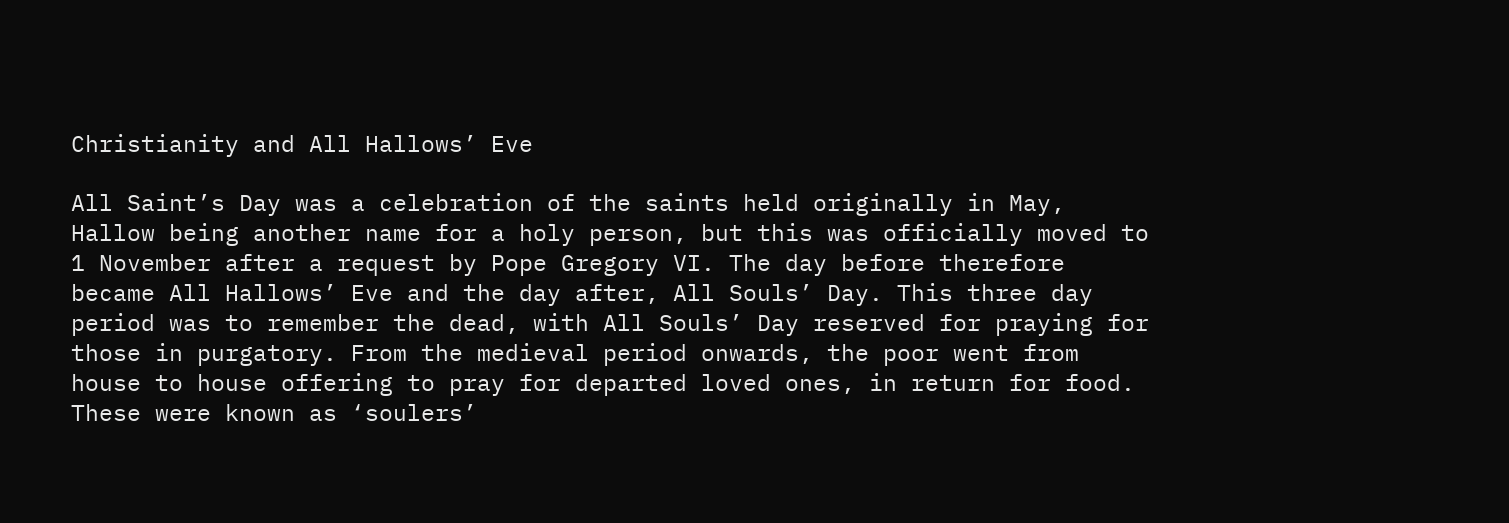Christianity and All Hallows’ Eve

All Saint’s Day was a celebration of the saints held originally in May, Hallow being another name for a holy person, but this was officially moved to 1 November after a request by Pope Gregory VI. The day before therefore became All Hallows’ Eve and the day after, All Souls’ Day. This three day period was to remember the dead, with All Souls’ Day reserved for praying for those in purgatory. From the medieval period onwards, the poor went from house to house offering to pray for departed loved ones, in return for food. These were known as ‘soulers’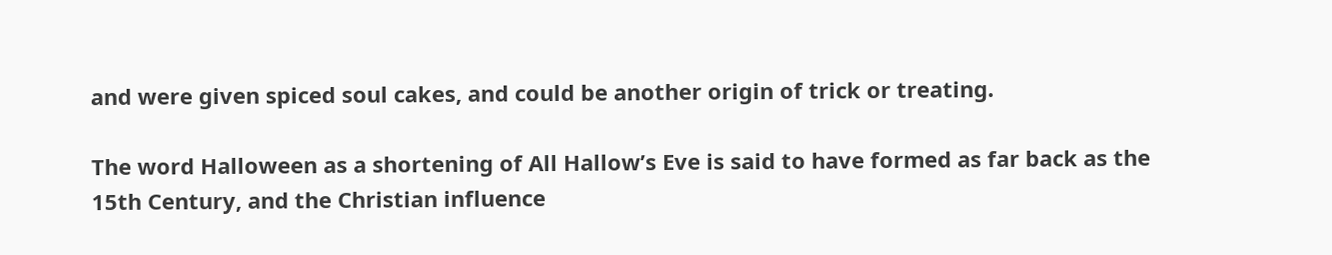and were given spiced soul cakes, and could be another origin of trick or treating.

The word Halloween as a shortening of All Hallow’s Eve is said to have formed as far back as the 15th Century, and the Christian influence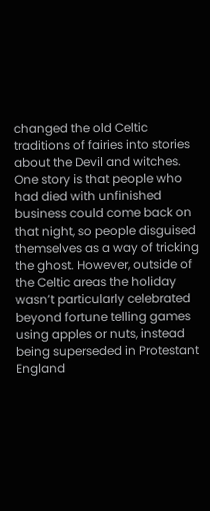changed the old Celtic traditions of fairies into stories about the Devil and witches. One story is that people who had died with unfinished business could come back on that night, so people disguised themselves as a way of tricking the ghost. However, outside of the Celtic areas the holiday wasn’t particularly celebrated beyond fortune telling games using apples or nuts, instead being superseded in Protestant England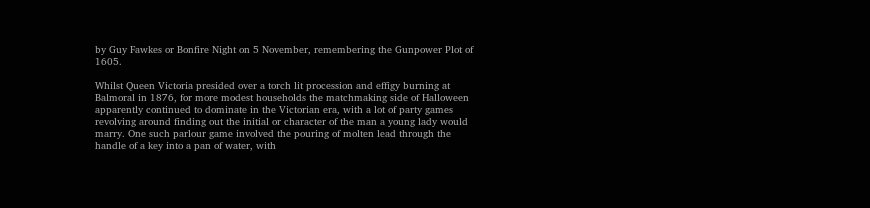by Guy Fawkes or Bonfire Night on 5 November, remembering the Gunpower Plot of 1605.

Whilst Queen Victoria presided over a torch lit procession and effigy burning at Balmoral in 1876, for more modest households the matchmaking side of Halloween apparently continued to dominate in the Victorian era, with a lot of party games revolving around finding out the initial or character of the man a young lady would marry. One such parlour game involved the pouring of molten lead through the handle of a key into a pan of water, with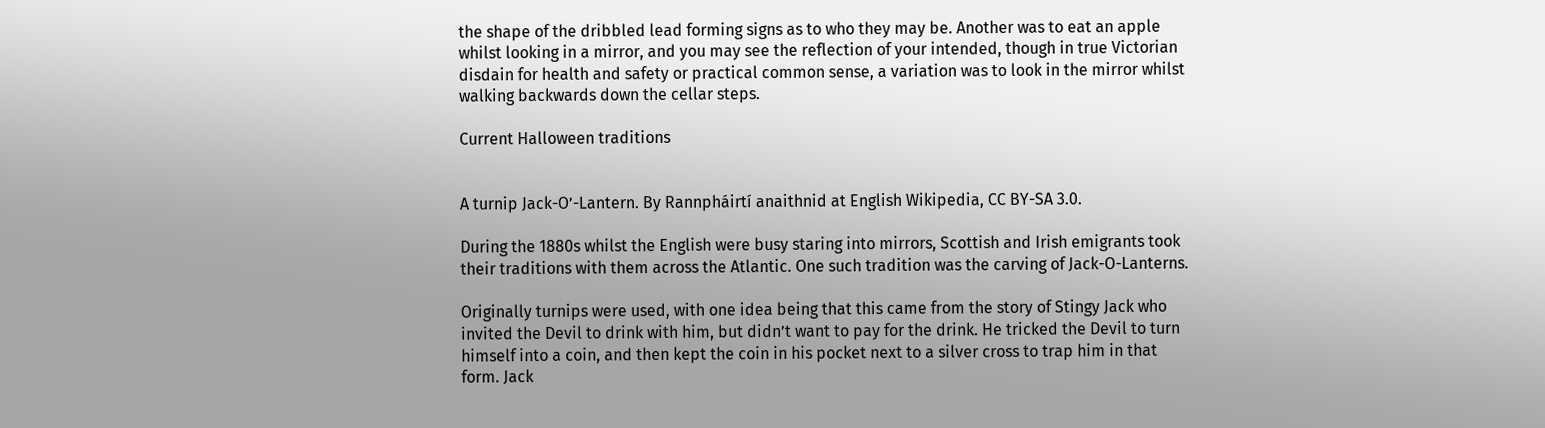the shape of the dribbled lead forming signs as to who they may be. Another was to eat an apple whilst looking in a mirror, and you may see the reflection of your intended, though in true Victorian disdain for health and safety or practical common sense, a variation was to look in the mirror whilst walking backwards down the cellar steps.

Current Halloween traditions


A turnip Jack-O’-Lantern. By Rannpháirtí anaithnid at English Wikipedia, CC BY-SA 3.0.

During the 1880s whilst the English were busy staring into mirrors, Scottish and Irish emigrants took their traditions with them across the Atlantic. One such tradition was the carving of Jack-O-Lanterns.

Originally turnips were used, with one idea being that this came from the story of Stingy Jack who invited the Devil to drink with him, but didn’t want to pay for the drink. He tricked the Devil to turn himself into a coin, and then kept the coin in his pocket next to a silver cross to trap him in that form. Jack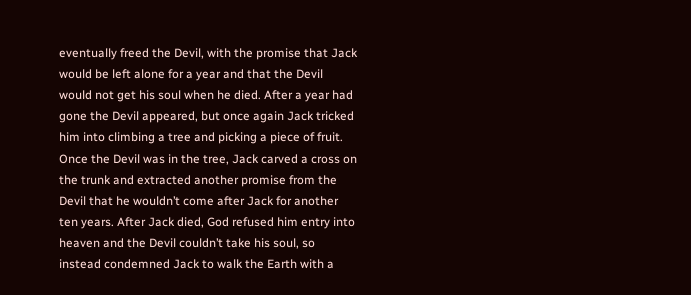eventually freed the Devil, with the promise that Jack would be left alone for a year and that the Devil would not get his soul when he died. After a year had gone the Devil appeared, but once again Jack tricked him into climbing a tree and picking a piece of fruit. Once the Devil was in the tree, Jack carved a cross on the trunk and extracted another promise from the Devil that he wouldn’t come after Jack for another ten years. After Jack died, God refused him entry into heaven and the Devil couldn’t take his soul, so instead condemned Jack to walk the Earth with a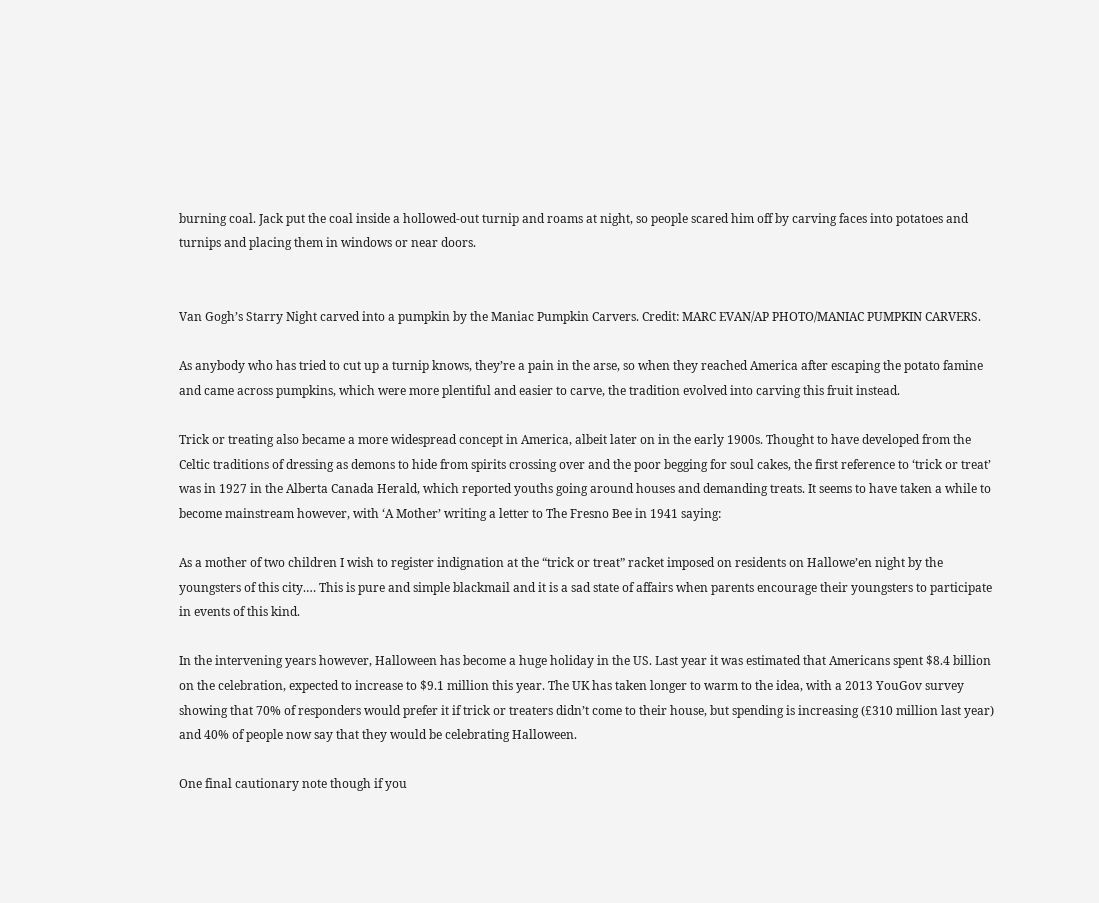burning coal. Jack put the coal inside a hollowed-out turnip and roams at night, so people scared him off by carving faces into potatoes and turnips and placing them in windows or near doors.


Van Gogh’s Starry Night carved into a pumpkin by the Maniac Pumpkin Carvers. Credit: MARC EVAN/AP PHOTO/MANIAC PUMPKIN CARVERS.

As anybody who has tried to cut up a turnip knows, they’re a pain in the arse, so when they reached America after escaping the potato famine and came across pumpkins, which were more plentiful and easier to carve, the tradition evolved into carving this fruit instead.

Trick or treating also became a more widespread concept in America, albeit later on in the early 1900s. Thought to have developed from the Celtic traditions of dressing as demons to hide from spirits crossing over and the poor begging for soul cakes, the first reference to ‘trick or treat’ was in 1927 in the Alberta Canada Herald, which reported youths going around houses and demanding treats. It seems to have taken a while to become mainstream however, with ‘A Mother’ writing a letter to The Fresno Bee in 1941 saying:

As a mother of two children I wish to register indignation at the “trick or treat” racket imposed on residents on Hallowe’en night by the youngsters of this city.… This is pure and simple blackmail and it is a sad state of affairs when parents encourage their youngsters to participate in events of this kind.

In the intervening years however, Halloween has become a huge holiday in the US. Last year it was estimated that Americans spent $8.4 billion on the celebration, expected to increase to $9.1 million this year. The UK has taken longer to warm to the idea, with a 2013 YouGov survey showing that 70% of responders would prefer it if trick or treaters didn’t come to their house, but spending is increasing (£310 million last year) and 40% of people now say that they would be celebrating Halloween.

One final cautionary note though if you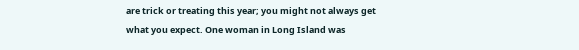are trick or treating this year; you might not always get what you expect. One woman in Long Island was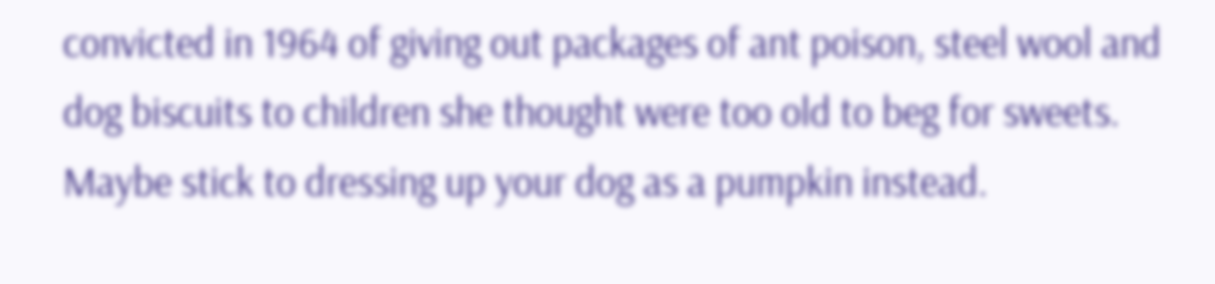convicted in 1964 of giving out packages of ant poison, steel wool and dog biscuits to children she thought were too old to beg for sweets. Maybe stick to dressing up your dog as a pumpkin instead.